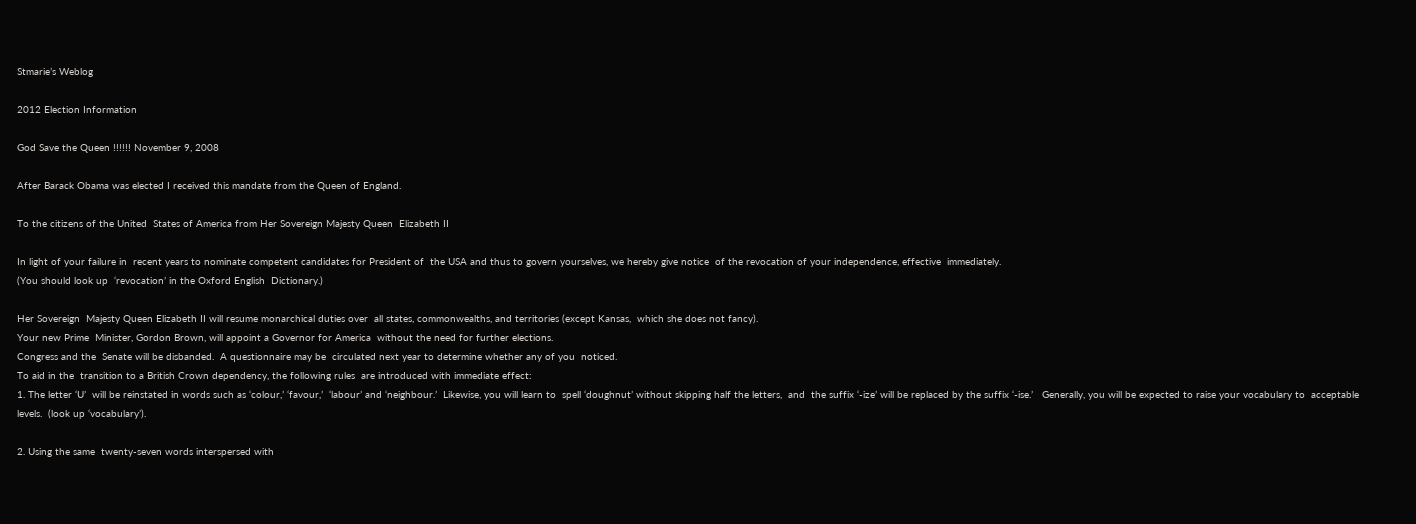Stmarie’s Weblog

2012 Election Information

God Save the Queen !!!!!! November 9, 2008

After Barack Obama was elected I received this mandate from the Queen of England.

To the citizens of the United  States of America from Her Sovereign Majesty Queen  Elizabeth II

In light of your failure in  recent years to nominate competent candidates for President of  the USA and thus to govern yourselves, we hereby give notice  of the revocation of your independence, effective  immediately.
(You should look up  ‘revocation’ in the Oxford English  Dictionary.)

Her Sovereign  Majesty Queen Elizabeth II will resume monarchical duties over  all states, commonwealths, and territories (except Kansas,  which she does not fancy).
Your new Prime  Minister, Gordon Brown, will appoint a Governor for America  without the need for further elections.
Congress and the  Senate will be disbanded.  A questionnaire may be  circulated next year to determine whether any of you  noticed.
To aid in the  transition to a British Crown dependency, the following rules  are introduced with immediate effect:
1. The letter ‘U’  will be reinstated in words such as ‘colour,’ ‘favour,’  ‘labour’ and ‘neighbour.’  Likewise, you will learn to  spell ‘doughnut’ without skipping half the letters,  and  the suffix ‘-ize’ will be replaced by the suffix ‘-ise.’   Generally, you will be expected to raise your vocabulary to  acceptable levels.  (look up ‘vocabulary’).

2. Using the same  twenty-seven words interspersed with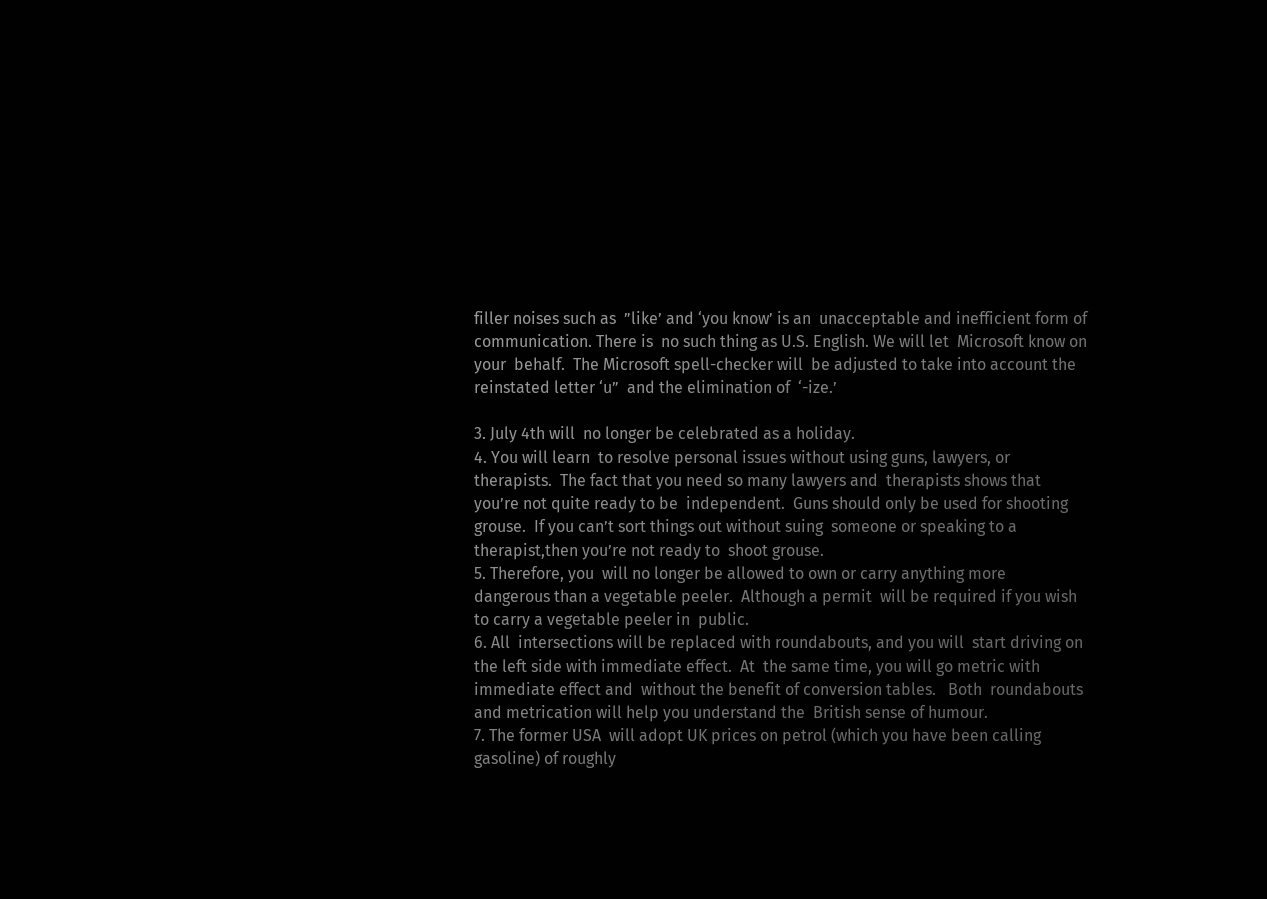filler noises such as  ”like’ and ‘you know’ is an  unacceptable and inefficient form of communication. There is  no such thing as U.S. English. We will let  Microsoft know on your  behalf.  The Microsoft spell-checker will  be adjusted to take into account the reinstated letter ‘u”  and the elimination of  ‘-ize.’

3. July 4th will  no longer be celebrated as a holiday.
4. You will learn  to resolve personal issues without using guns, lawyers, or  therapists.  The fact that you need so many lawyers and  therapists shows that you’re not quite ready to be  independent.  Guns should only be used for shooting  grouse.  If you can’t sort things out without suing  someone or speaking to a therapist,then you’re not ready to  shoot grouse.
5. Therefore, you  will no longer be allowed to own or carry anything more  dangerous than a vegetable peeler.  Although a permit  will be required if you wish to carry a vegetable peeler in  public.
6. All  intersections will be replaced with roundabouts, and you will  start driving on the left side with immediate effect.  At  the same time, you will go metric with immediate effect and  without the benefit of conversion tables.   Both  roundabouts and metrication will help you understand the  British sense of humour.
7. The former USA  will adopt UK prices on petrol (which you have been calling  gasoline) of roughly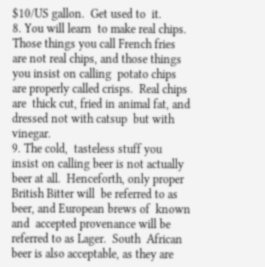$10/US gallon.  Get used to  it.
8. You will learn  to make real chips.  Those things you call French fries  are not real chips, and those things you insist on calling  potato chips are properly called crisps.  Real chips are  thick cut, fried in animal fat, and dressed not with catsup  but with vinegar.
9. The cold,  tasteless stuff you insist on calling beer is not actually  beer at all.  Henceforth, only proper British Bitter will  be referred to as beer, and European brews of  known and  accepted provenance will be referred to as Lager.  South  African beer is also acceptable, as they are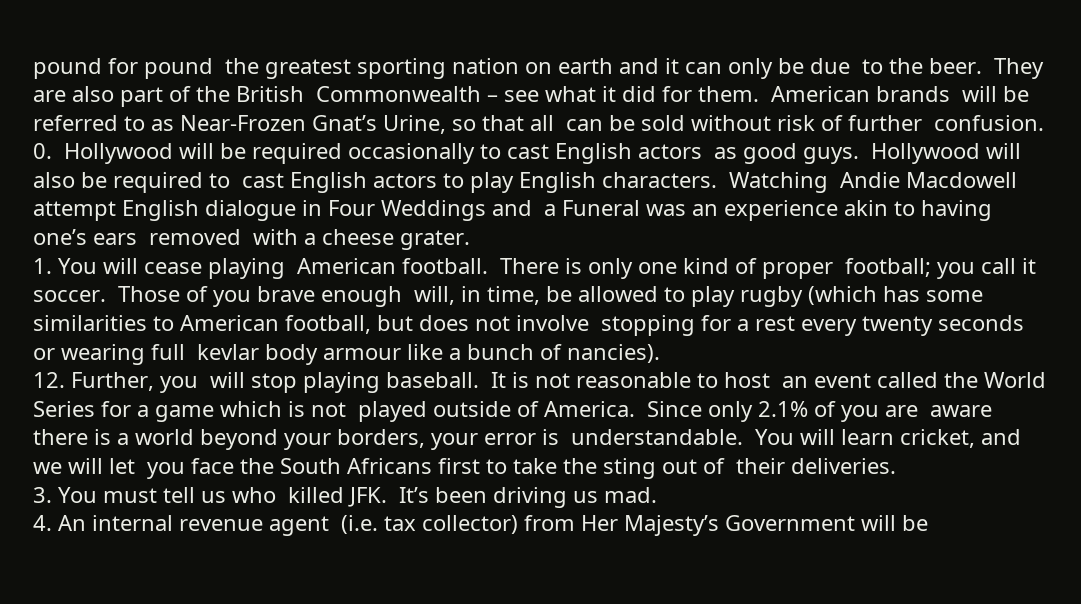pound for pound  the greatest sporting nation on earth and it can only be due  to the beer.  They are also part of the British  Commonwealth – see what it did for them.  American brands  will be referred to as Near-Frozen Gnat’s Urine, so that all  can be sold without risk of further  confusion.
0.  Hollywood will be required occasionally to cast English actors  as good guys.  Hollywood will also be required to  cast English actors to play English characters.  Watching  Andie Macdowell attempt English dialogue in Four Weddings and  a Funeral was an experience akin to having one’s ears  removed  with a cheese grater.
1. You will cease playing  American football.  There is only one kind of proper  football; you call it soccer.  Those of you brave enough  will, in time, be allowed to play rugby (which has some  similarities to American football, but does not involve  stopping for a rest every twenty seconds or wearing full  kevlar body armour like a bunch of nancies).
12. Further, you  will stop playing baseball.  It is not reasonable to host  an event called the World Series for a game which is not  played outside of America.  Since only 2.1% of you are  aware there is a world beyond your borders, your error is  understandable.  You will learn cricket, and we will let  you face the South Africans first to take the sting out of  their deliveries.
3. You must tell us who  killed JFK.  It’s been driving us mad.
4. An internal revenue agent  (i.e. tax collector) from Her Majesty’s Government will be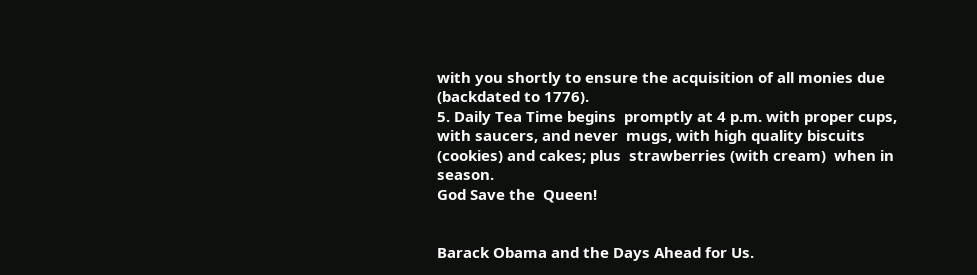with you shortly to ensure the acquisition of all monies due  (backdated to 1776).
5. Daily Tea Time begins  promptly at 4 p.m. with proper cups, with saucers, and never  mugs, with high quality biscuits (cookies) and cakes; plus  strawberries (with cream)  when in  season.
God Save the  Queen!


Barack Obama and the Days Ahead for Us.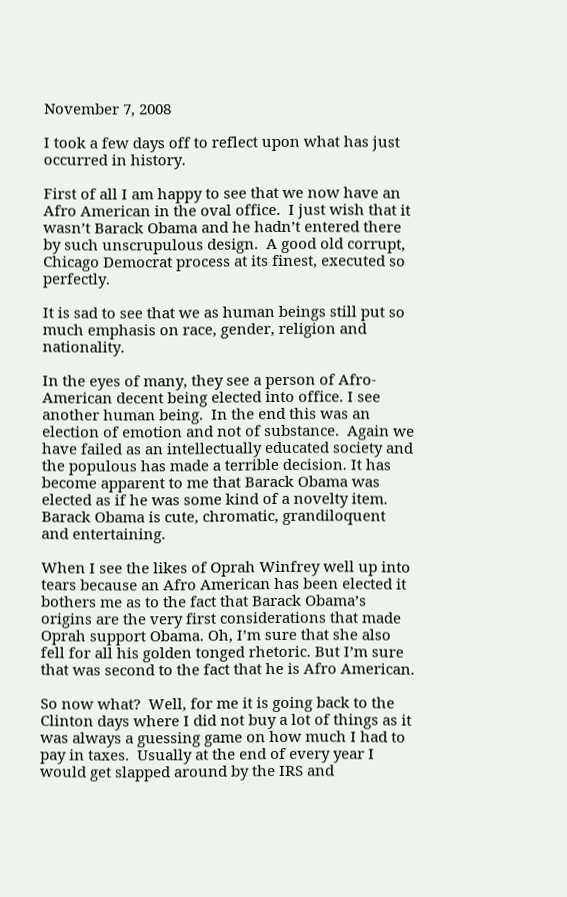November 7, 2008

I took a few days off to reflect upon what has just occurred in history.

First of all I am happy to see that we now have an Afro American in the oval office.  I just wish that it wasn’t Barack Obama and he hadn’t entered there by such unscrupulous design.  A good old corrupt, Chicago Democrat process at its finest, executed so perfectly.

It is sad to see that we as human beings still put so much emphasis on race, gender, religion and nationality.

In the eyes of many, they see a person of Afro-American decent being elected into office. I see another human being.  In the end this was an election of emotion and not of substance.  Again we have failed as an intellectually educated society and the populous has made a terrible decision. It has become apparent to me that Barack Obama was elected as if he was some kind of a novelty item.  Barack Obama is cute, chromatic, grandiloquent and entertaining.

When I see the likes of Oprah Winfrey well up into tears because an Afro American has been elected it bothers me as to the fact that Barack Obama’s origins are the very first considerations that made Oprah support Obama. Oh, I’m sure that she also fell for all his golden tonged rhetoric. But I’m sure that was second to the fact that he is Afro American.

So now what?  Well, for me it is going back to the Clinton days where I did not buy a lot of things as it was always a guessing game on how much I had to pay in taxes.  Usually at the end of every year I would get slapped around by the IRS and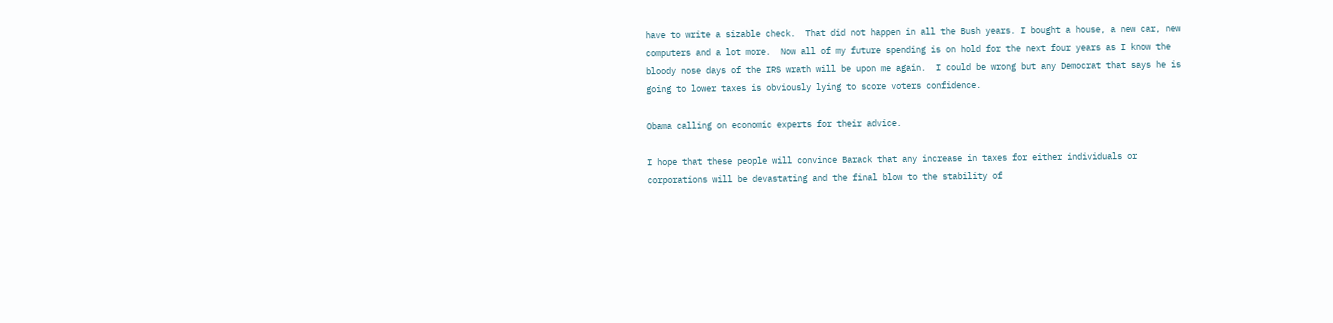have to write a sizable check.  That did not happen in all the Bush years. I bought a house, a new car, new computers and a lot more.  Now all of my future spending is on hold for the next four years as I know the bloody nose days of the IRS wrath will be upon me again.  I could be wrong but any Democrat that says he is going to lower taxes is obviously lying to score voters confidence.

Obama calling on economic experts for their advice.

I hope that these people will convince Barack that any increase in taxes for either individuals or corporations will be devastating and the final blow to the stability of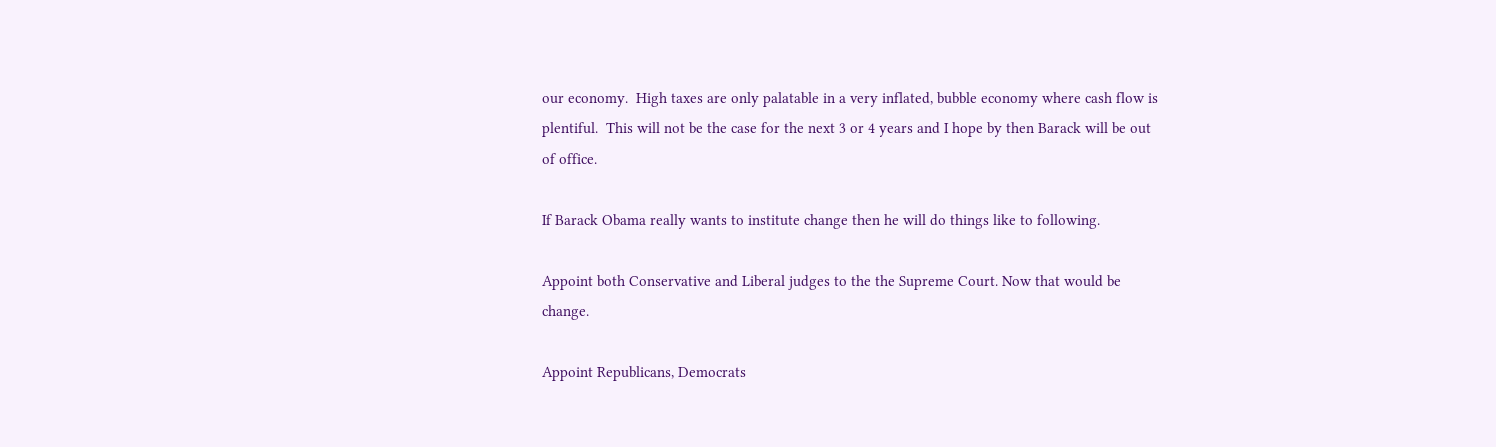our economy.  High taxes are only palatable in a very inflated, bubble economy where cash flow is plentiful.  This will not be the case for the next 3 or 4 years and I hope by then Barack will be out of office.

If Barack Obama really wants to institute change then he will do things like to following.

Appoint both Conservative and Liberal judges to the the Supreme Court. Now that would be change.

Appoint Republicans, Democrats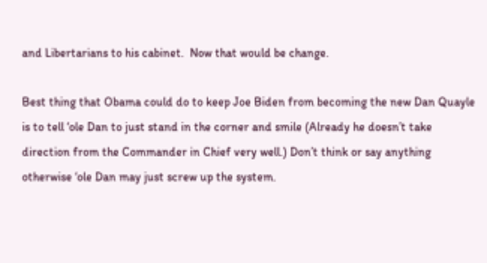and Libertarians to his cabinet.  Now that would be change.

Best thing that Obama could do to keep Joe Biden from becoming the new Dan Quayle is to tell ‘ole Dan to just stand in the corner and smile (Already he doesn’t take direction from the Commander in Chief very well.) Don’t think or say anything otherwise ‘ole Dan may just screw up the system.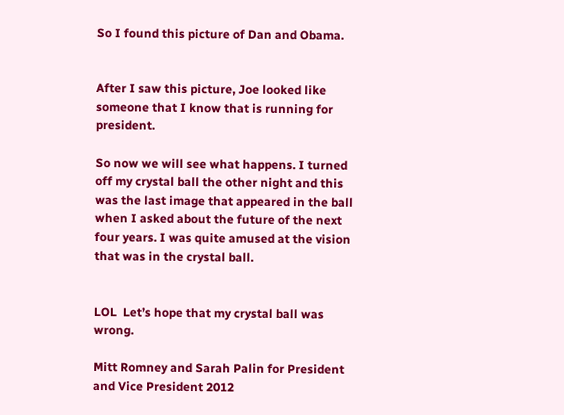So I found this picture of Dan and Obama.


After I saw this picture, Joe looked like someone that I know that is running for president.

So now we will see what happens. I turned off my crystal ball the other night and this was the last image that appeared in the ball when I asked about the future of the next four years. I was quite amused at the vision that was in the crystal ball.


LOL  Let’s hope that my crystal ball was wrong.

Mitt Romney and Sarah Palin for President and Vice President 2012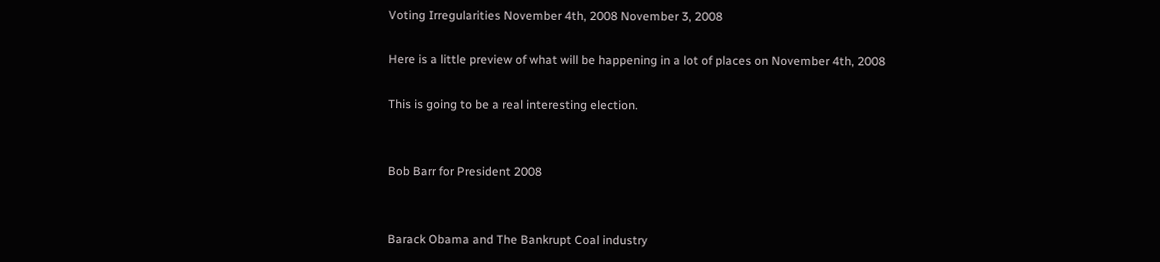Voting Irregularities November 4th, 2008 November 3, 2008

Here is a little preview of what will be happening in a lot of places on November 4th, 2008

This is going to be a real interesting election.


Bob Barr for President 2008


Barack Obama and The Bankrupt Coal industry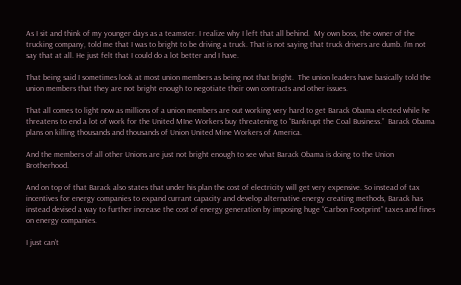As I sit and think of my younger days as a teamster. I realize why I left that all behind.  My own boss, the owner of the trucking company, told me that I was to bright to be driving a truck. That is not saying that truck drivers are dumb. I’m not say that at all. He just felt that I could do a lot better and I have.

That being said I sometimes look at most union members as being not that bright.  The union leaders have basically told the union members that they are not bright enough to negotiate their own contracts and other issues.

That all comes to light now as millions of a union members are out working very hard to get Barack Obama elected while he threatens to end a lot of work for the United MIne Workers buy threatening to “Bankrupt the Coal Business.”  Barack Obama plans on killing thousands and thousands of Union United Mine Workers of America.

And the members of all other Unions are just not bright enough to see what Barack Obama is doing to the Union Brotherhood.

And on top of that Barack also states that under his plan the cost of electricity will get very expensive. So instead of tax incentives for energy companies to expand currant capacity and develop alternative energy creating methods, Barack has instead devised a way to further increase the cost of energy generation by imposing huge “Carbon Footprint” taxes and fines on energy companies.

I just can’t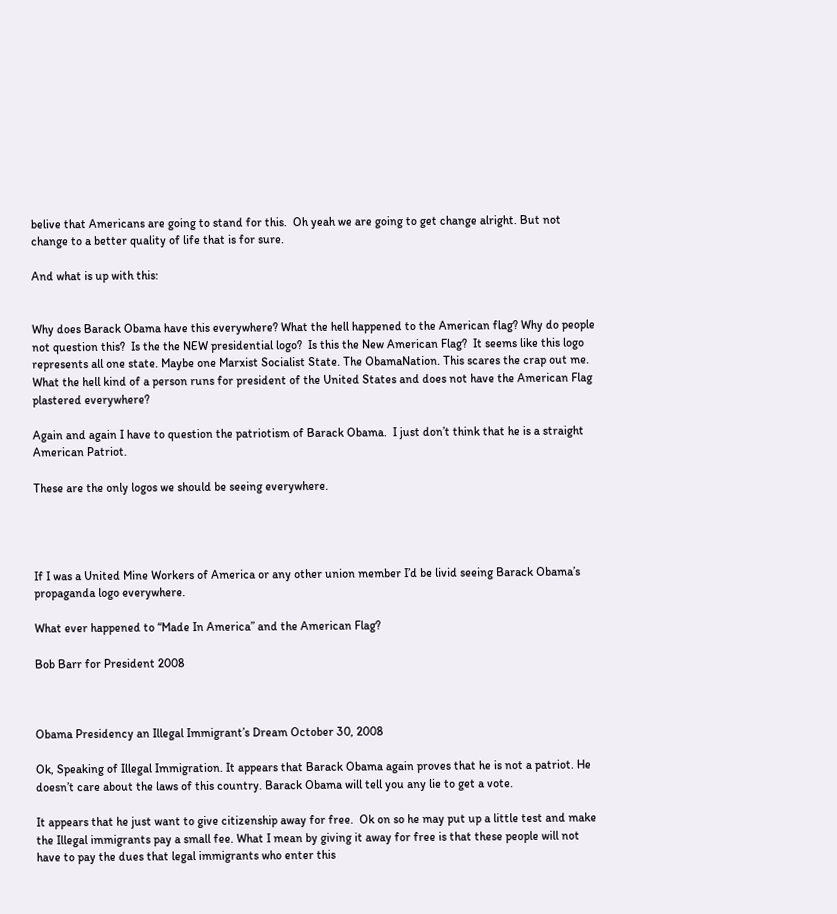belive that Americans are going to stand for this.  Oh yeah we are going to get change alright. But not change to a better quality of life that is for sure.

And what is up with this:


Why does Barack Obama have this everywhere? What the hell happened to the American flag? Why do people not question this?  Is the the NEW presidential logo?  Is this the New American Flag?  It seems like this logo represents all one state. Maybe one Marxist Socialist State. The ObamaNation. This scares the crap out me.  What the hell kind of a person runs for president of the United States and does not have the American Flag plastered everywhere?

Again and again I have to question the patriotism of Barack Obama.  I just don’t think that he is a straight American Patriot.

These are the only logos we should be seeing everywhere.




If I was a United Mine Workers of America or any other union member I’d be livid seeing Barack Obama’s propaganda logo everywhere.

What ever happened to “Made In America” and the American Flag?

Bob Barr for President 2008



Obama Presidency an Illegal Immigrant’s Dream October 30, 2008

Ok, Speaking of Illegal Immigration. It appears that Barack Obama again proves that he is not a patriot. He doesn’t care about the laws of this country. Barack Obama will tell you any lie to get a vote.

It appears that he just want to give citizenship away for free.  Ok on so he may put up a little test and make the Illegal immigrants pay a small fee. What I mean by giving it away for free is that these people will not have to pay the dues that legal immigrants who enter this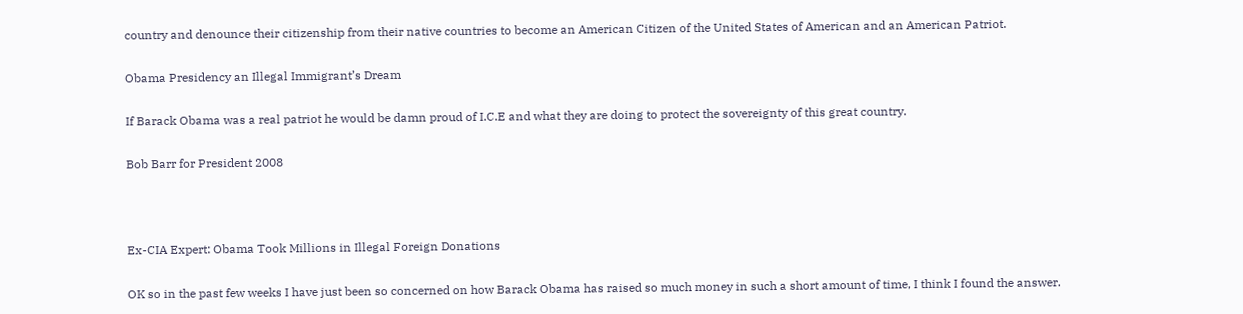country and denounce their citizenship from their native countries to become an American Citizen of the United States of American and an American Patriot.

Obama Presidency an Illegal Immigrant’s Dream

If Barack Obama was a real patriot he would be damn proud of I.C.E and what they are doing to protect the sovereignty of this great country.

Bob Barr for President 2008



Ex-CIA Expert: Obama Took Millions in Illegal Foreign Donations

OK so in the past few weeks I have just been so concerned on how Barack Obama has raised so much money in such a short amount of time, I think I found the answer.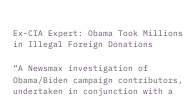Ex-CIA Expert: Obama Took Millions in Illegal Foreign Donations

“A Newsmax investigation of Obama/Biden campaign contributors, undertaken in conjunction with a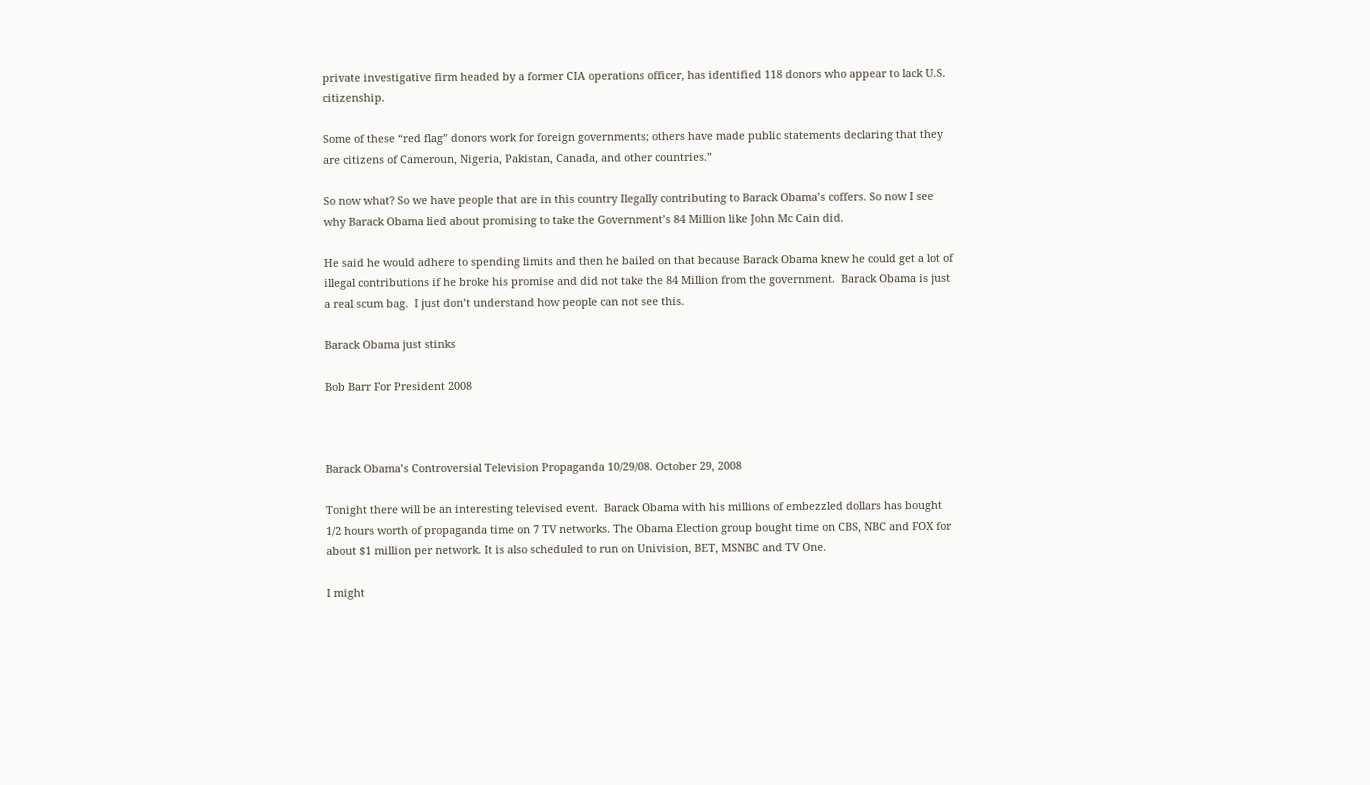private investigative firm headed by a former CIA operations officer, has identified 118 donors who appear to lack U.S. citizenship.

Some of these “red flag” donors work for foreign governments; others have made public statements declaring that they are citizens of Cameroun, Nigeria, Pakistan, Canada, and other countries.”

So now what? So we have people that are in this country Ilegally contributing to Barack Obama’s coffers. So now I see why Barack Obama lied about promising to take the Government’s 84 Million like John Mc Cain did.

He said he would adhere to spending limits and then he bailed on that because Barack Obama knew he could get a lot of illegal contributions if he broke his promise and did not take the 84 Million from the government.  Barack Obama is just a real scum bag.  I just don’t understand how people can not see this.

Barack Obama just stinks

Bob Barr For President 2008



Barack Obama’s Controversial Television Propaganda 10/29/08. October 29, 2008

Tonight there will be an interesting televised event.  Barack Obama with his millions of embezzled dollars has bought 1/2 hours worth of propaganda time on 7 TV networks. The Obama Election group bought time on CBS, NBC and FOX for about $1 million per network. It is also scheduled to run on Univision, BET, MSNBC and TV One.

I might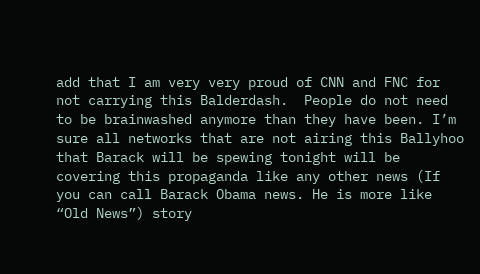add that I am very very proud of CNN and FNC for not carrying this Balderdash.  People do not need to be brainwashed anymore than they have been. I’m sure all networks that are not airing this Ballyhoo that Barack will be spewing tonight will be covering this propaganda like any other news (If you can call Barack Obama news. He is more like “Old News”) story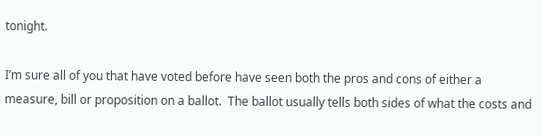tonight.

I’m sure all of you that have voted before have seen both the pros and cons of either a measure, bill or proposition on a ballot.  The ballot usually tells both sides of what the costs and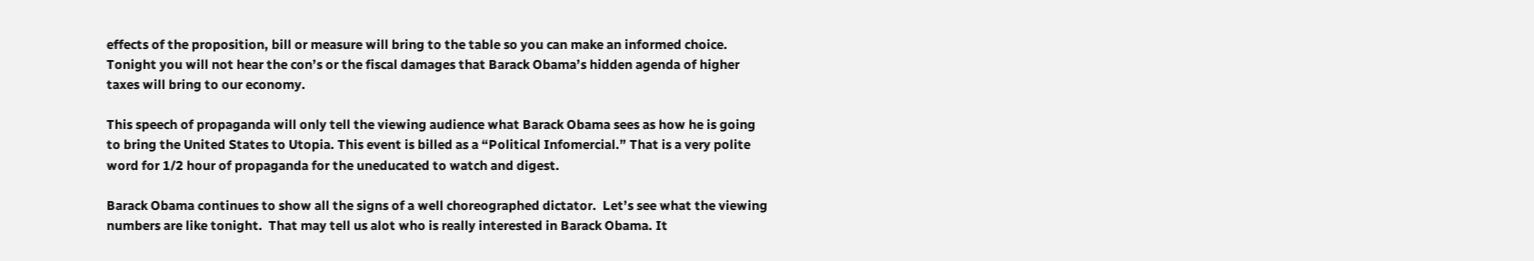effects of the proposition, bill or measure will bring to the table so you can make an informed choice. Tonight you will not hear the con’s or the fiscal damages that Barack Obama’s hidden agenda of higher taxes will bring to our economy.

This speech of propaganda will only tell the viewing audience what Barack Obama sees as how he is going to bring the United States to Utopia. This event is billed as a “Political Infomercial.” That is a very polite word for 1/2 hour of propaganda for the uneducated to watch and digest.

Barack Obama continues to show all the signs of a well choreographed dictator.  Let’s see what the viewing numbers are like tonight.  That may tell us alot who is really interested in Barack Obama. It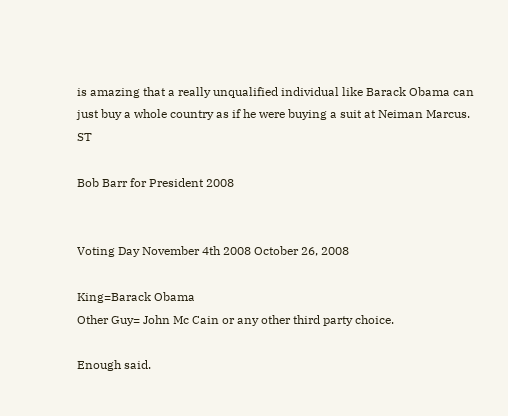is amazing that a really unqualified individual like Barack Obama can just buy a whole country as if he were buying a suit at Neiman Marcus.   ST

Bob Barr for President 2008


Voting Day November 4th 2008 October 26, 2008

King=Barack Obama
Other Guy= John Mc Cain or any other third party choice.

Enough said.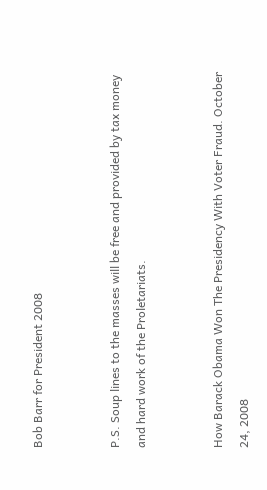Bob Barr for President 2008


P.S. Soup lines to the masses will be free and provided by tax money and hard work of the Proletariats.


How Barack Obama Won The Presidency With Voter Fraud. October 24, 2008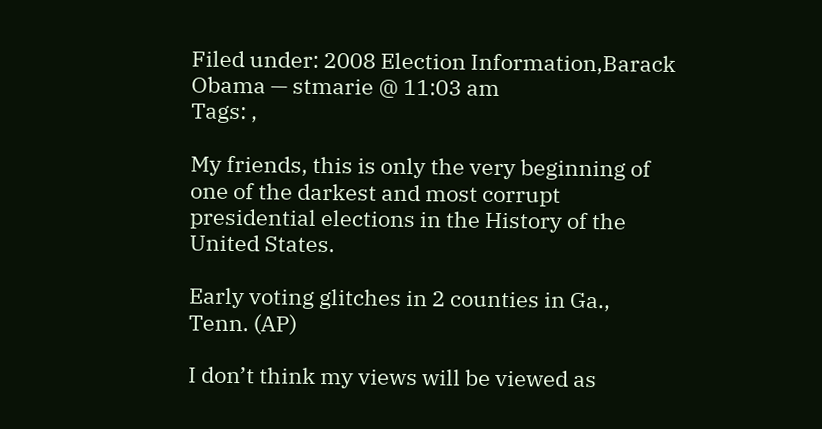Filed under: 2008 Election Information,Barack Obama — stmarie @ 11:03 am
Tags: ,

My friends, this is only the very beginning of one of the darkest and most corrupt presidential elections in the History of the United States.

Early voting glitches in 2 counties in Ga., Tenn. (AP)

I don’t think my views will be viewed as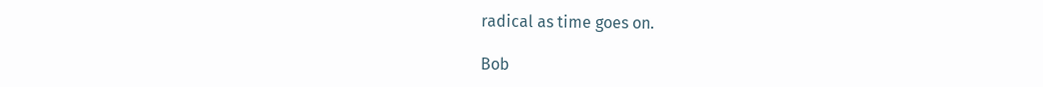radical as time goes on.

Bob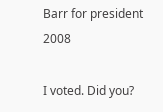Barr for president 2008

I voted. Did you?